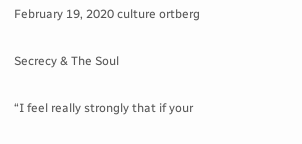February 19, 2020 culture ortberg

Secrecy & The Soul

“I feel really strongly that if your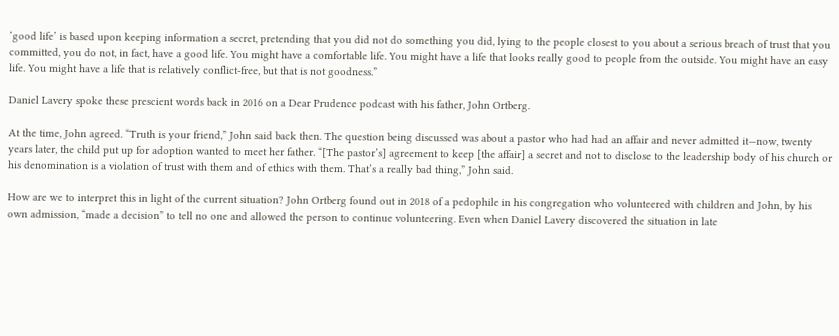‘good life’ is based upon keeping information a secret, pretending that you did not do something you did, lying to the people closest to you about a serious breach of trust that you committed, you do not, in fact, have a good life. You might have a comfortable life. You might have a life that looks really good to people from the outside. You might have an easy life. You might have a life that is relatively conflict-free, but that is not goodness.”

Daniel Lavery spoke these prescient words back in 2016 on a Dear Prudence podcast with his father, John Ortberg.

At the time, John agreed. “Truth is your friend,” John said back then. The question being discussed was about a pastor who had had an affair and never admitted it—now, twenty years later, the child put up for adoption wanted to meet her father. “[The pastor’s] agreement to keep [the affair] a secret and not to disclose to the leadership body of his church or his denomination is a violation of trust with them and of ethics with them. That’s a really bad thing,” John said.

How are we to interpret this in light of the current situation? John Ortberg found out in 2018 of a pedophile in his congregation who volunteered with children and John, by his own admission, “made a decision” to tell no one and allowed the person to continue volunteering. Even when Daniel Lavery discovered the situation in late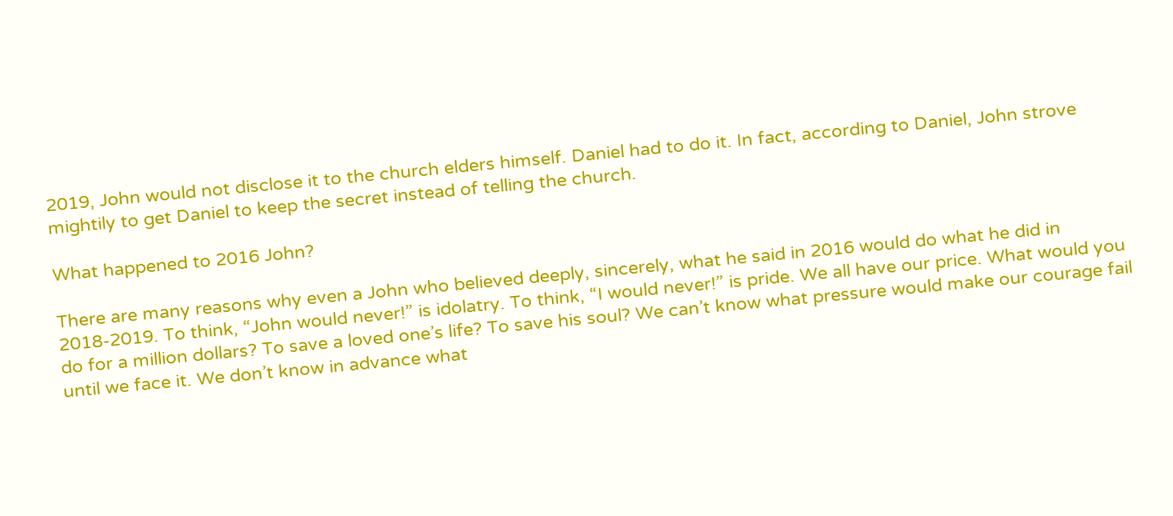2019, John would not disclose it to the church elders himself. Daniel had to do it. In fact, according to Daniel, John strove mightily to get Daniel to keep the secret instead of telling the church.

What happened to 2016 John?

There are many reasons why even a John who believed deeply, sincerely, what he said in 2016 would do what he did in 2018-2019. To think, “John would never!” is idolatry. To think, “I would never!” is pride. We all have our price. What would you do for a million dollars? To save a loved one’s life? To save his soul? We can’t know what pressure would make our courage fail until we face it. We don’t know in advance what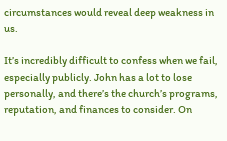circumstances would reveal deep weakness in us.

It’s incredibly difficult to confess when we fail, especially publicly. John has a lot to lose personally, and there’s the church’s programs, reputation, and finances to consider. On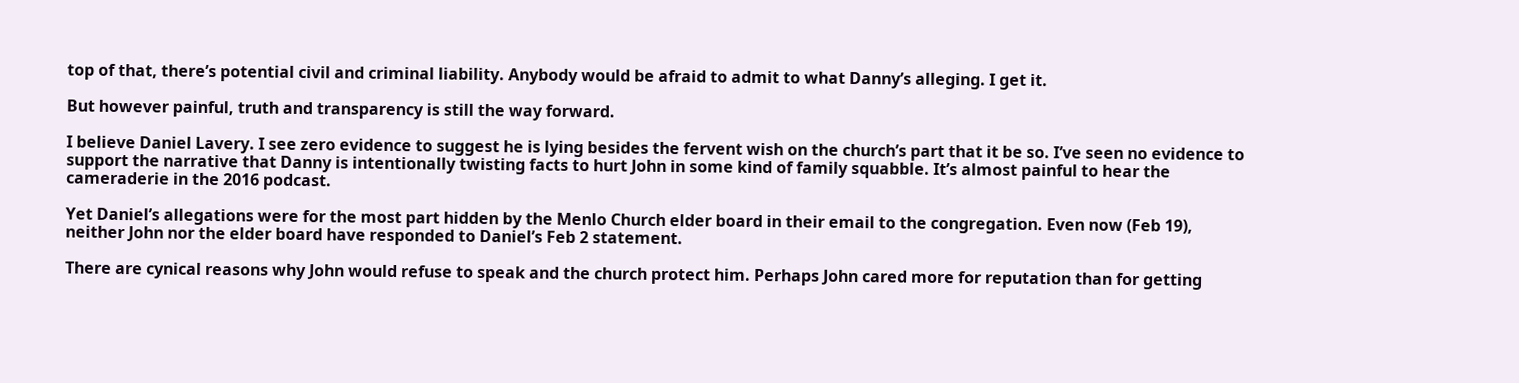top of that, there’s potential civil and criminal liability. Anybody would be afraid to admit to what Danny’s alleging. I get it.

But however painful, truth and transparency is still the way forward.

I believe Daniel Lavery. I see zero evidence to suggest he is lying besides the fervent wish on the church’s part that it be so. I’ve seen no evidence to support the narrative that Danny is intentionally twisting facts to hurt John in some kind of family squabble. It’s almost painful to hear the cameraderie in the 2016 podcast.

Yet Daniel’s allegations were for the most part hidden by the Menlo Church elder board in their email to the congregation. Even now (Feb 19), neither John nor the elder board have responded to Daniel’s Feb 2 statement.

There are cynical reasons why John would refuse to speak and the church protect him. Perhaps John cared more for reputation than for getting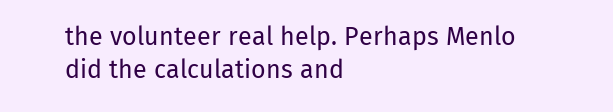the volunteer real help. Perhaps Menlo did the calculations and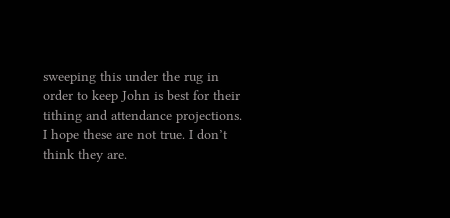sweeping this under the rug in order to keep John is best for their tithing and attendance projections. I hope these are not true. I don’t think they are.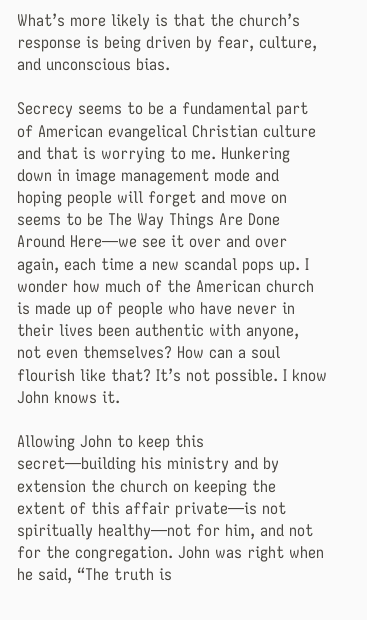What’s more likely is that the church’s response is being driven by fear, culture, and unconscious bias.

Secrecy seems to be a fundamental part of American evangelical Christian culture and that is worrying to me. Hunkering down in image management mode and hoping people will forget and move on seems to be The Way Things Are Done Around Here—we see it over and over again, each time a new scandal pops up. I wonder how much of the American church is made up of people who have never in their lives been authentic with anyone, not even themselves? How can a soul flourish like that? It’s not possible. I know John knows it.

Allowing John to keep this secret—building his ministry and by extension the church on keeping the extent of this affair private—is not spiritually healthy—not for him, and not for the congregation. John was right when he said, “The truth is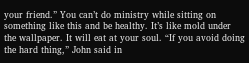your friend.” You can’t do ministry while sitting on something like this and be healthy. It’s like mold under the wallpaper. It will eat at your soul. “If you avoid doing the hard thing,” John said in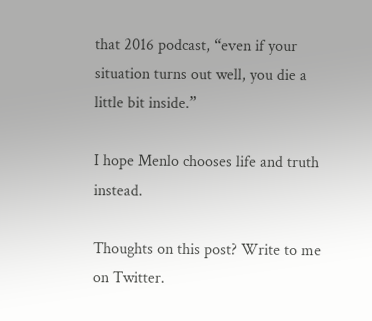that 2016 podcast, “even if your situation turns out well, you die a little bit inside.”

I hope Menlo chooses life and truth instead.

Thoughts on this post? Write to me on Twitter.